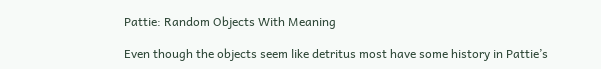Pattie: Random Objects With Meaning

Even though the objects seem like detritus most have some history in Pattie’s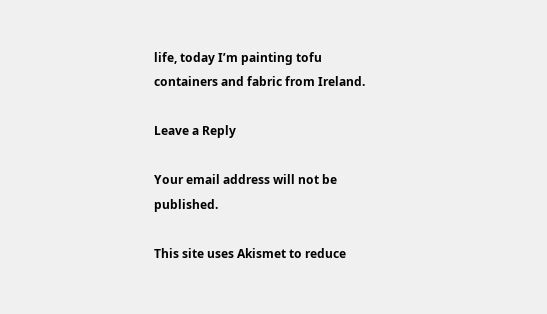life, today I’m painting tofu containers and fabric from Ireland.

Leave a Reply

Your email address will not be published.

This site uses Akismet to reduce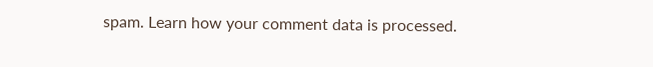spam. Learn how your comment data is processed.